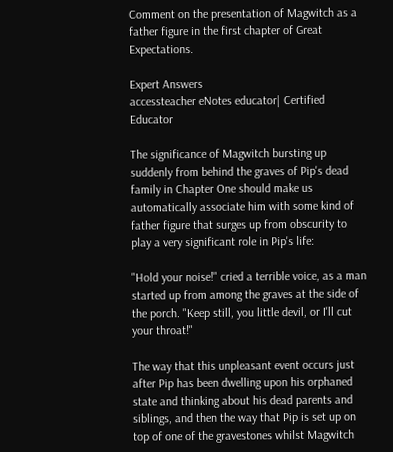Comment on the presentation of Magwitch as a father figure in the first chapter of Great Expectations.

Expert Answers
accessteacher eNotes educator| Certified Educator

The significance of Magwitch bursting up suddenly from behind the graves of Pip's dead family in Chapter One should make us automatically associate him with some kind of father figure that surges up from obscurity to play a very significant role in Pip's life:

"Hold your noise!" cried a terrible voice, as a man started up from among the graves at the side of the porch. "Keep still, you little devil, or I'll cut your throat!"

The way that this unpleasant event occurs just after Pip has been dwelling upon his orphaned state and thinking about his dead parents and siblings, and then the way that Pip is set up on top of one of the gravestones whilst Magwitch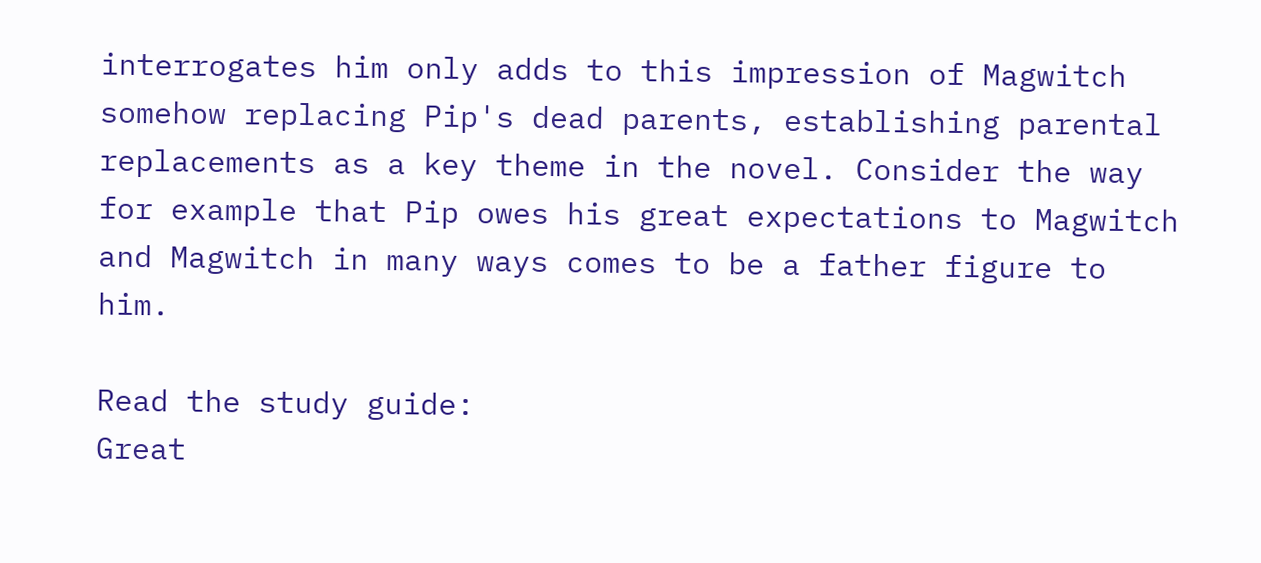interrogates him only adds to this impression of Magwitch somehow replacing Pip's dead parents, establishing parental replacements as a key theme in the novel. Consider the way for example that Pip owes his great expectations to Magwitch and Magwitch in many ways comes to be a father figure to him.

Read the study guide:
Great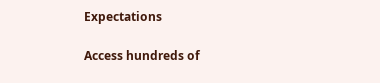Expectations

Access hundreds of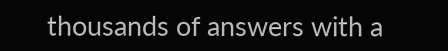thousands of answers with a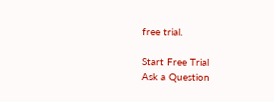free trial.

Start Free Trial
Ask a Question